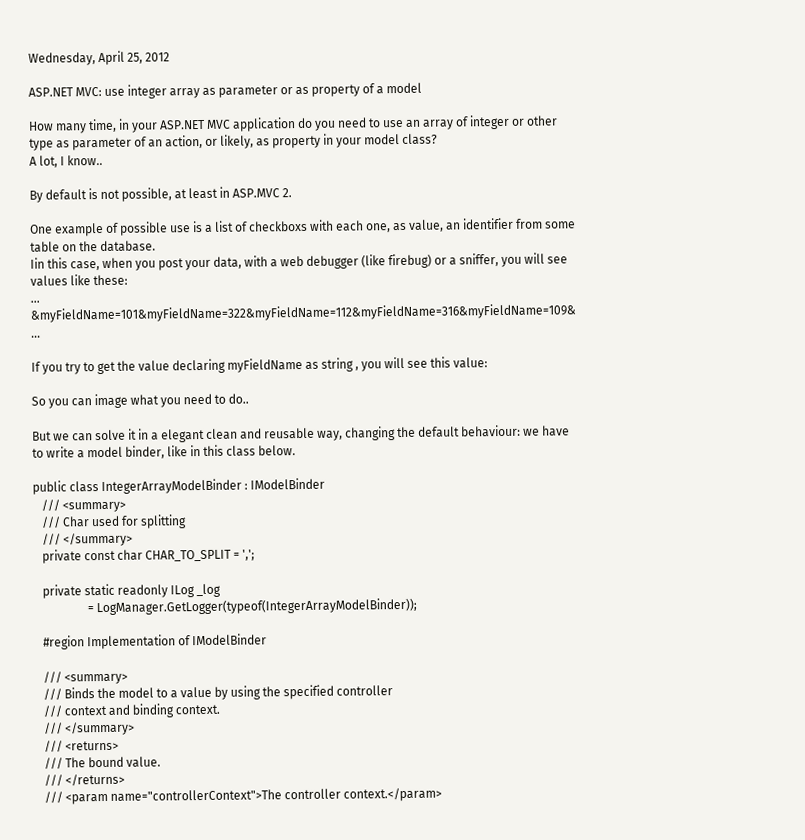Wednesday, April 25, 2012

ASP.NET MVC: use integer array as parameter or as property of a model

How many time, in your ASP.NET MVC application do you need to use an array of integer or other type as parameter of an action, or likely, as property in your model class?
A lot, I know..

By default is not possible, at least in ASP.MVC 2.

One example of possible use is a list of checkboxs with each one, as value, an identifier from some table on the database.
Iin this case, when you post your data, with a web debugger (like firebug) or a sniffer, you will see values like these:
... &myFieldName=101&myFieldName=322&myFieldName=112&myFieldName=316&myFieldName=109& ...

If you try to get the value declaring myFieldName as string , you will see this value:

So you can image what you need to do..

But we can solve it in a elegant clean and reusable way, changing the default behaviour: we have to write a model binder, like in this class below.

public class IntegerArrayModelBinder : IModelBinder
   /// <summary>
   /// Char used for splitting
   /// </summary>
   private const char CHAR_TO_SPLIT = ',';

   private static readonly ILog _log
                  = LogManager.GetLogger(typeof(IntegerArrayModelBinder));

   #region Implementation of IModelBinder

   /// <summary>
   /// Binds the model to a value by using the specified controller
   /// context and binding context.
   /// </summary>
   /// <returns>
   /// The bound value.
   /// </returns>
   /// <param name="controllerContext">The controller context.</param>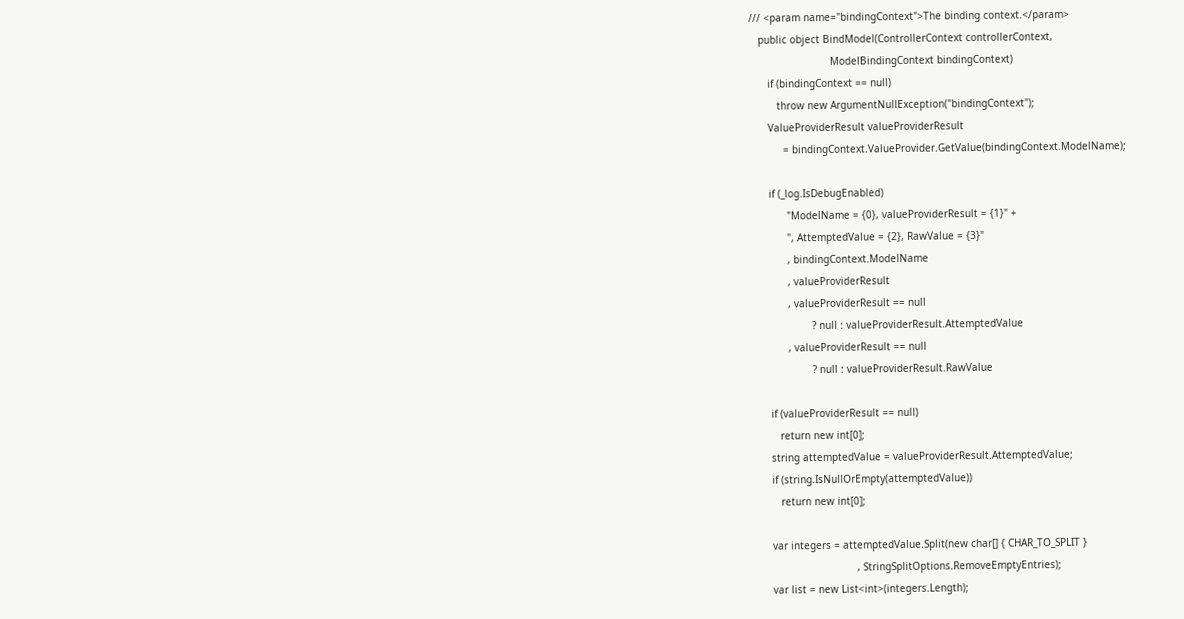/// <param name="bindingContext">The binding context.</param>
   public object BindModel(ControllerContext controllerContext,
                           ModelBindingContext bindingContext)
      if (bindingContext == null)
         throw new ArgumentNullException("bindingContext");
      ValueProviderResult valueProviderResult
           = bindingContext.ValueProvider.GetValue(bindingContext.ModelName);

      if (_log.IsDebugEnabled)
            "ModelName = {0}, valueProviderResult = {1}" +
            ", AttemptedValue = {2}, RawValue = {3}"
            , bindingContext.ModelName
            , valueProviderResult
            , valueProviderResult == null
                    ? null : valueProviderResult.AttemptedValue
            , valueProviderResult == null
                    ? null : valueProviderResult.RawValue

      if (valueProviderResult == null)
         return new int[0];
      string attemptedValue = valueProviderResult.AttemptedValue;
      if (string.IsNullOrEmpty(attemptedValue))
         return new int[0];

      var integers = attemptedValue.Split(new char[] { CHAR_TO_SPLIT }
                                  , StringSplitOptions.RemoveEmptyEntries);
      var list = new List<int>(integers.Length);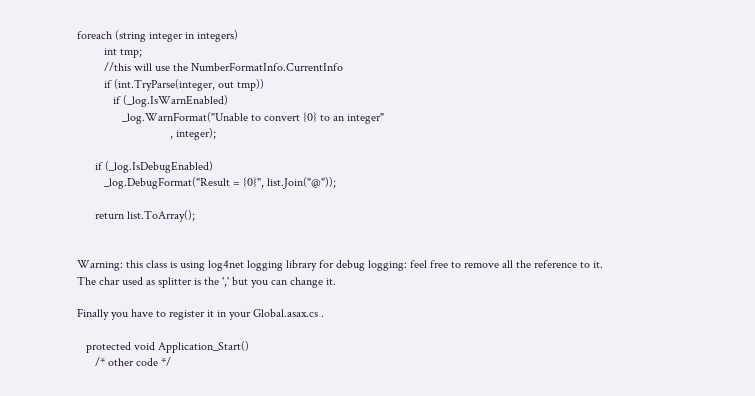foreach (string integer in integers)
         int tmp;
         //this will use the NumberFormatInfo.CurrentInfo
         if (int.TryParse(integer, out tmp))
            if (_log.IsWarnEnabled)
               _log.WarnFormat("Unable to convert {0} to an integer"
                               , integer);

      if (_log.IsDebugEnabled)
         _log.DebugFormat("Result = {0}", list.Join("@"));

      return list.ToArray();


Warning: this class is using log4net logging library for debug logging: feel free to remove all the reference to it.
The char used as splitter is the ',' but you can change it.

Finally you have to register it in your Global.asax.cs .

   protected void Application_Start()
      /* other code */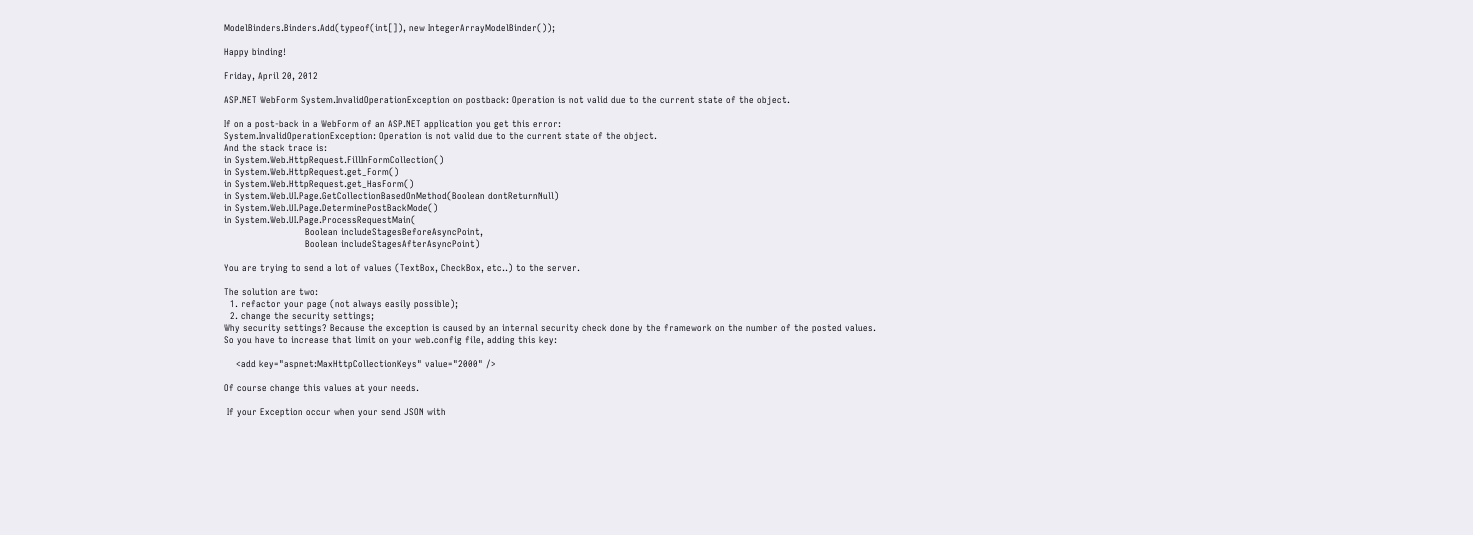ModelBinders.Binders.Add(typeof(int[]), new IntegerArrayModelBinder());

Happy binding!

Friday, April 20, 2012

ASP.NET WebForm System.InvalidOperationException on postback: Operation is not valid due to the current state of the object.

If on a post-back in a WebForm of an ASP.NET application you get this error:
System.InvalidOperationException: Operation is not valid due to the current state of the object.
And the stack trace is:
in System.Web.HttpRequest.FillInFormCollection()
in System.Web.HttpRequest.get_Form()
in System.Web.HttpRequest.get_HasForm()
in System.Web.UI.Page.GetCollectionBasedOnMethod(Boolean dontReturnNull)
in System.Web.UI.Page.DeterminePostBackMode()
in System.Web.UI.Page.ProcessRequestMain(
                           Boolean includeStagesBeforeAsyncPoint,
                           Boolean includeStagesAfterAsyncPoint)

You are trying to send a lot of values (TextBox, CheckBox, etc..) to the server.

The solution are two:
  1. refactor your page (not always easily possible);
  2. change the security settings;
Why security settings? Because the exception is caused by an internal security check done by the framework on the number of the posted values.
So you have to increase that limit on your web.config file, adding this key:

    <add key="aspnet:MaxHttpCollectionKeys" value="2000" />

Of course change this values at your needs.

 If your Exception occur when your send JSON with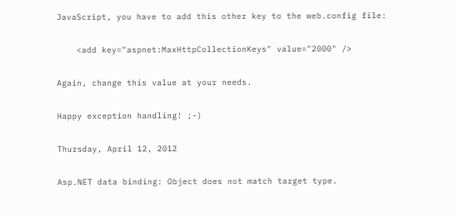JavaScript, you have to add this other key to the web.config file:

    <add key="aspnet:MaxHttpCollectionKeys" value="2000" />

Again, change this value at your needs.

Happy exception handling! ;-)

Thursday, April 12, 2012

Asp.NET data binding: Object does not match target type.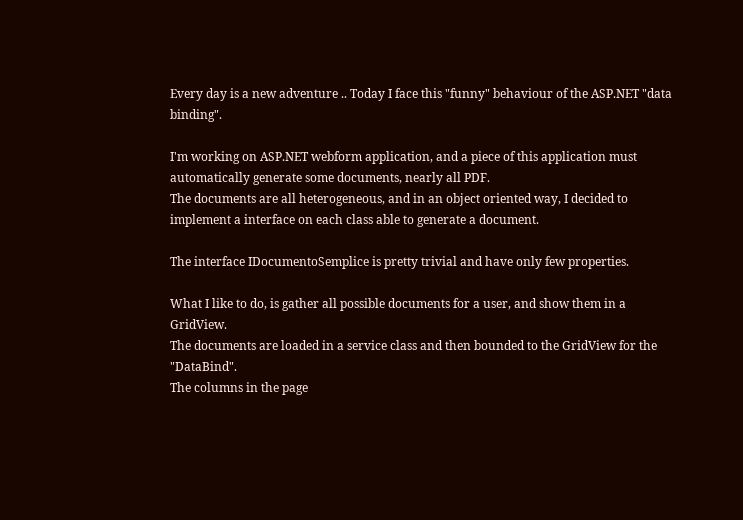Every day is a new adventure .. Today I face this "funny" behaviour of the ASP.NET "data binding".

I'm working on ASP.NET webform application, and a piece of this application must automatically generate some documents, nearly all PDF.
The documents are all heterogeneous, and in an object oriented way, I decided to implement a interface on each class able to generate a document.

The interface IDocumentoSemplice is pretty trivial and have only few properties.

What I like to do, is gather all possible documents for a user, and show them in a GridView.
The documents are loaded in a service class and then bounded to the GridView for the "DataBind".
The columns in the page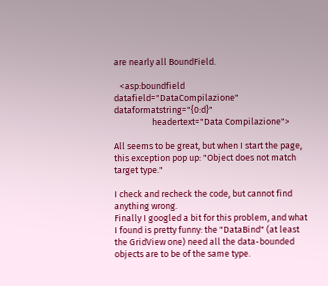are nearly all BoundField.

   <asp:boundfield datafield="DataCompilazione" dataformatstring="{0:d}"
                   headertext="Data Compilazione">

All seems to be great, but when I start the page, this exception pop up: "Object does not match target type."

I check and recheck the code, but cannot find anything wrong.
Finally I googled a bit for this problem, and what I found is pretty funny: the "DataBind" (at least the GridView one) need all the data-bounded objects are to be of the same type.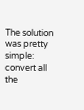The solution was pretty simple: convert all the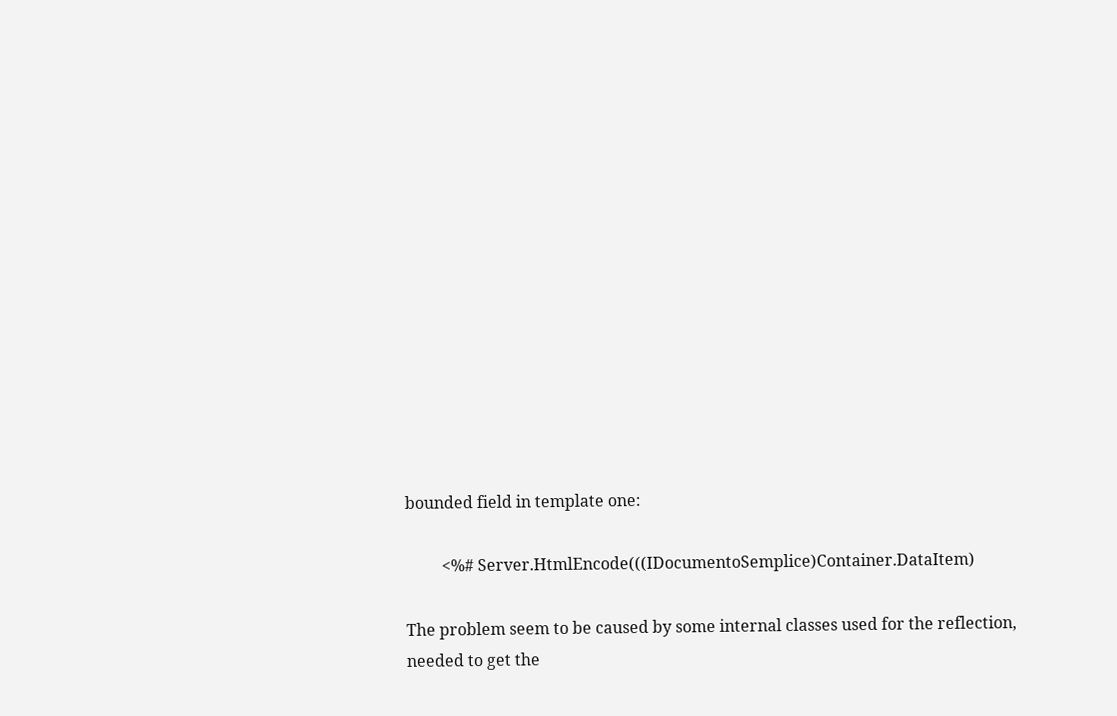bounded field in template one:

         <%# Server.HtmlEncode(((IDocumentoSemplice)Container.DataItem)

The problem seem to be caused by some internal classes used for the reflection, needed to get the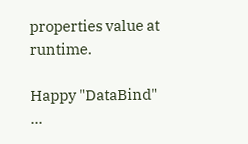properties value at runtime.

Happy "DataBind" ...